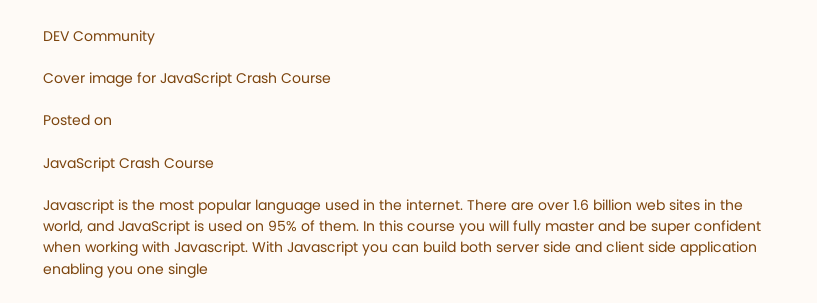DEV Community

Cover image for JavaScript Crash Course

Posted on

JavaScript Crash Course

Javascript is the most popular language used in the internet. There are over 1.6 billion web sites in the world, and JavaScript is used on 95% of them. In this course you will fully master and be super confident when working with Javascript. With Javascript you can build both server side and client side application enabling you one single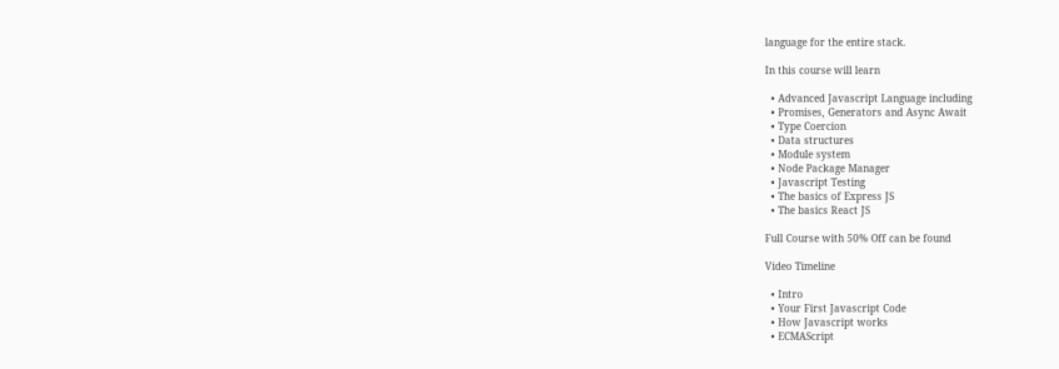language for the entire stack.

In this course will learn

  • Advanced Javascript Language including
  • Promises, Generators and Async Await
  • Type Coercion
  • Data structures
  • Module system
  • Node Package Manager
  • Javascript Testing
  • The basics of Express JS
  • The basics React JS

Full Course with 50% Off can be found

Video Timeline

  • Intro
  • Your First Javascript Code
  • How Javascript works
  • ECMAScript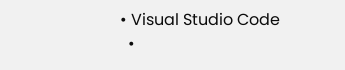• Visual Studio Code
  •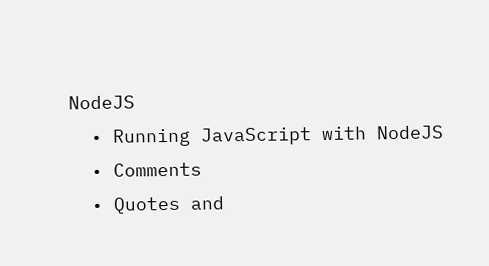NodeJS
  • Running JavaScript with NodeJS
  • Comments
  • Quotes and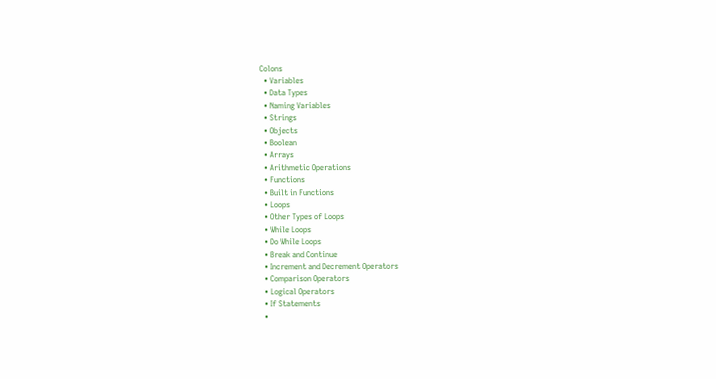Colons
  • Variables
  • Data Types
  • Naming Variables
  • Strings
  • Objects
  • Boolean
  • Arrays
  • Arithmetic Operations
  • Functions
  • Built in Functions
  • Loops
  • Other Types of Loops
  • While Loops
  • Do While Loops
  • Break and Continue
  • Increment and Decrement Operators
  • Comparison Operators
  • Logical Operators
  • If Statements
  •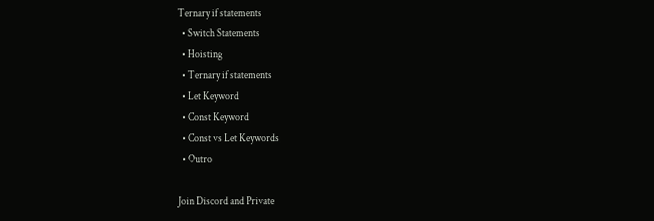Ternary if statements
  • Switch Statements
  • Hoisting
  • Ternary if statements
  • Let Keyword
  • Const Keyword
  • Const vs Let Keywords
  • Outro

Join Discord and Private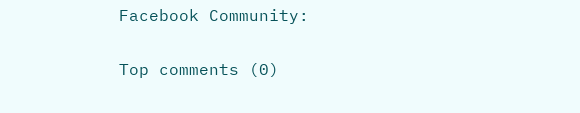Facebook Community:

Top comments (0)